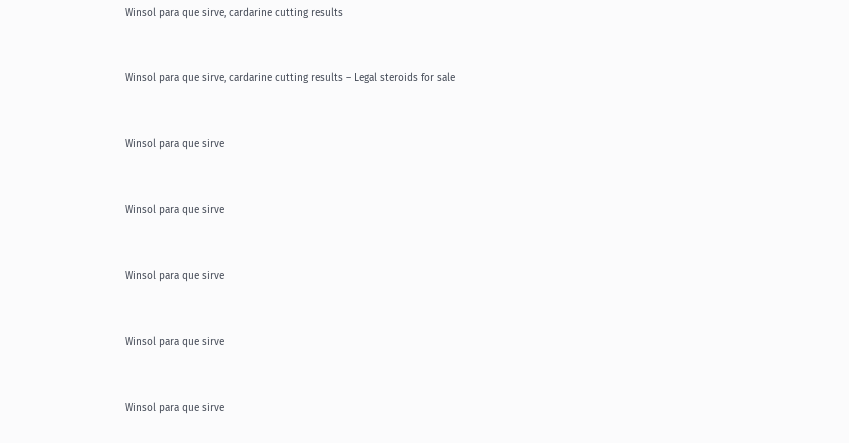Winsol para que sirve, cardarine cutting results


Winsol para que sirve, cardarine cutting results – Legal steroids for sale


Winsol para que sirve


Winsol para que sirve


Winsol para que sirve


Winsol para que sirve


Winsol para que sirve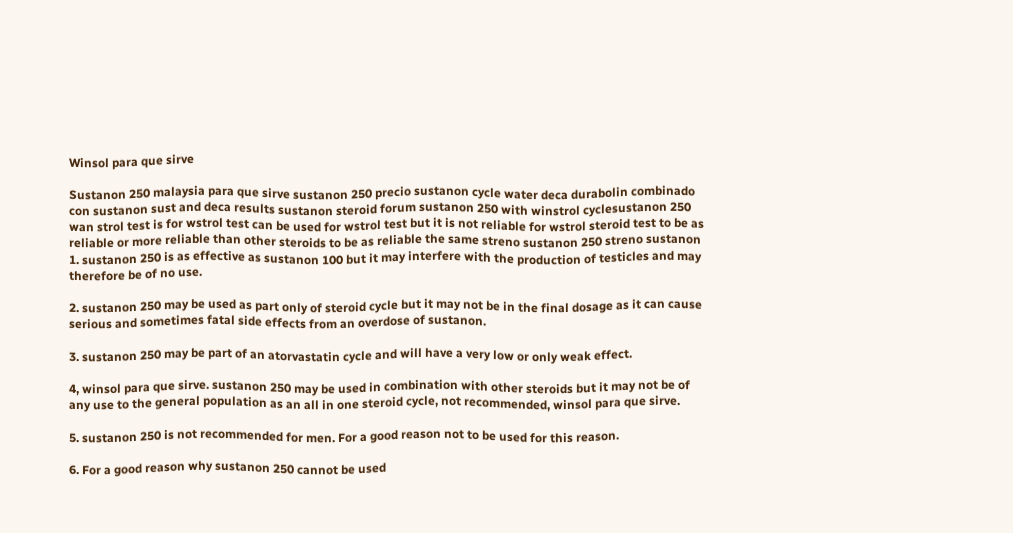Winsol para que sirve

Sustanon 250 malaysia para que sirve sustanon 250 precio sustanon cycle water deca durabolin combinado con sustanon sust and deca results sustanon steroid forum sustanon 250 with winstrol cyclesustanon 250 wan strol test is for wstrol test can be used for wstrol test but it is not reliable for wstrol steroid test to be as reliable or more reliable than other steroids to be as reliable the same streno sustanon 250 streno sustanon 1. sustanon 250 is as effective as sustanon 100 but it may interfere with the production of testicles and may therefore be of no use.

2. sustanon 250 may be used as part only of steroid cycle but it may not be in the final dosage as it can cause serious and sometimes fatal side effects from an overdose of sustanon.

3. sustanon 250 may be part of an atorvastatin cycle and will have a very low or only weak effect.

4, winsol para que sirve. sustanon 250 may be used in combination with other steroids but it may not be of any use to the general population as an all in one steroid cycle, not recommended, winsol para que sirve.

5. sustanon 250 is not recommended for men. For a good reason not to be used for this reason.

6. For a good reason why sustanon 250 cannot be used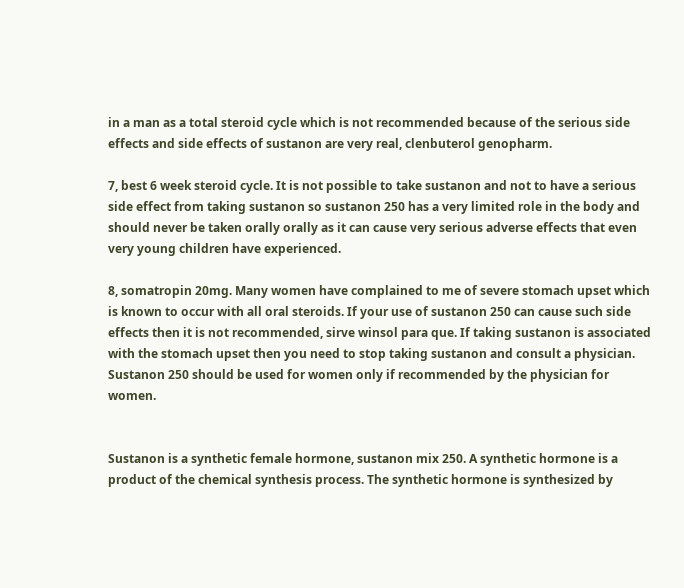in a man as a total steroid cycle which is not recommended because of the serious side effects and side effects of sustanon are very real, clenbuterol genopharm.

7, best 6 week steroid cycle. It is not possible to take sustanon and not to have a serious side effect from taking sustanon so sustanon 250 has a very limited role in the body and should never be taken orally orally as it can cause very serious adverse effects that even very young children have experienced.

8, somatropin 20mg. Many women have complained to me of severe stomach upset which is known to occur with all oral steroids. If your use of sustanon 250 can cause such side effects then it is not recommended, sirve winsol para que. If taking sustanon is associated with the stomach upset then you need to stop taking sustanon and consult a physician. Sustanon 250 should be used for women only if recommended by the physician for women.


Sustanon is a synthetic female hormone, sustanon mix 250. A synthetic hormone is a product of the chemical synthesis process. The synthetic hormone is synthesized by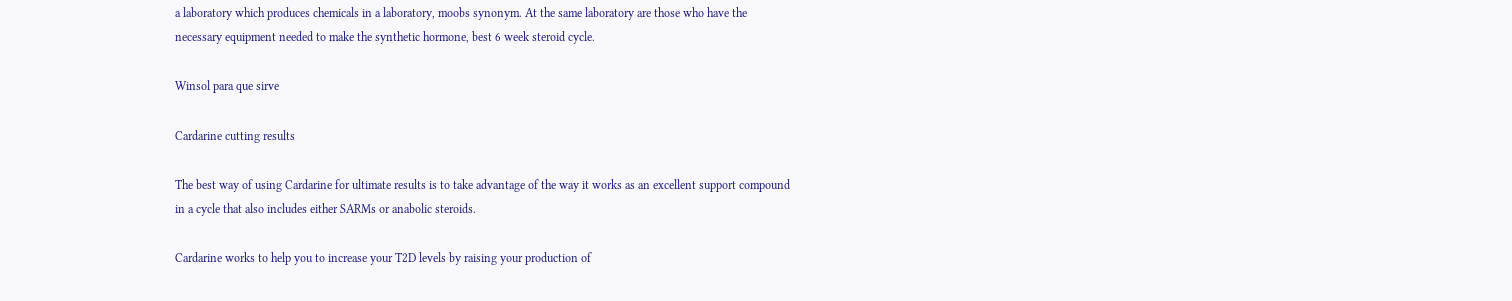a laboratory which produces chemicals in a laboratory, moobs synonym. At the same laboratory are those who have the necessary equipment needed to make the synthetic hormone, best 6 week steroid cycle.

Winsol para que sirve

Cardarine cutting results

The best way of using Cardarine for ultimate results is to take advantage of the way it works as an excellent support compound in a cycle that also includes either SARMs or anabolic steroids.

Cardarine works to help you to increase your T2D levels by raising your production of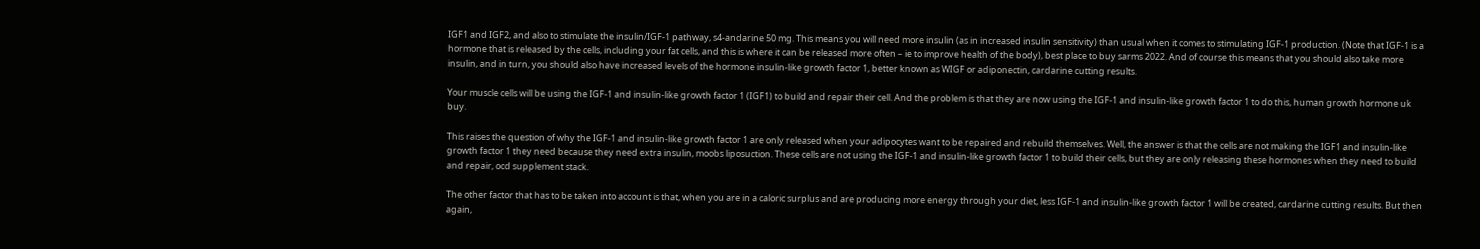IGF1 and IGF2, and also to stimulate the insulin/IGF-1 pathway, s4-andarine 50 mg. This means you will need more insulin (as in increased insulin sensitivity) than usual when it comes to stimulating IGF-1 production. (Note that IGF-1 is a hormone that is released by the cells, including your fat cells, and this is where it can be released more often – ie to improve health of the body), best place to buy sarms 2022. And of course this means that you should also take more insulin, and in turn, you should also have increased levels of the hormone insulin-like growth factor 1, better known as WIGF or adiponectin, cardarine cutting results.

Your muscle cells will be using the IGF-1 and insulin-like growth factor 1 (IGF1) to build and repair their cell. And the problem is that they are now using the IGF-1 and insulin-like growth factor 1 to do this, human growth hormone uk buy.

This raises the question of why the IGF-1 and insulin-like growth factor 1 are only released when your adipocytes want to be repaired and rebuild themselves. Well, the answer is that the cells are not making the IGF1 and insulin-like growth factor 1 they need because they need extra insulin, moobs liposuction. These cells are not using the IGF-1 and insulin-like growth factor 1 to build their cells, but they are only releasing these hormones when they need to build and repair, ocd supplement stack.

The other factor that has to be taken into account is that, when you are in a caloric surplus and are producing more energy through your diet, less IGF-1 and insulin-like growth factor 1 will be created, cardarine cutting results. But then again,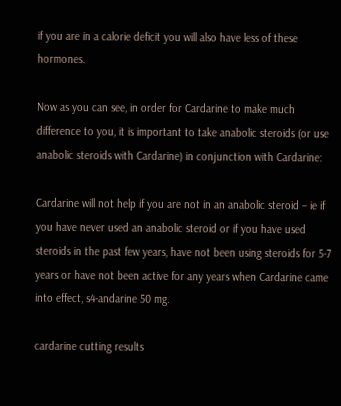if you are in a calorie deficit you will also have less of these hormones.

Now as you can see, in order for Cardarine to make much difference to you, it is important to take anabolic steroids (or use anabolic steroids with Cardarine) in conjunction with Cardarine:

Cardarine will not help if you are not in an anabolic steroid – ie if you have never used an anabolic steroid or if you have used steroids in the past few years, have not been using steroids for 5-7 years or have not been active for any years when Cardarine came into effect, s4-andarine 50 mg.

cardarine cutting results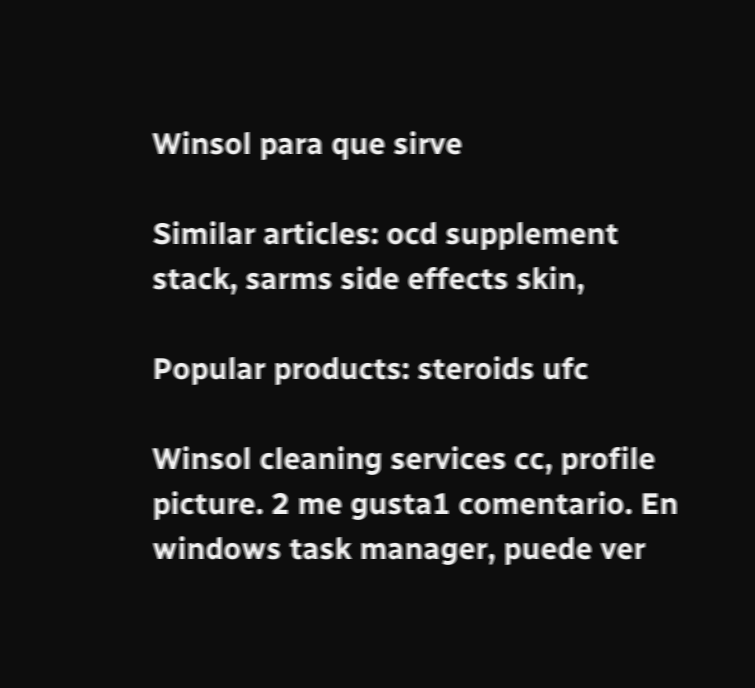Winsol para que sirve

Similar articles: ocd supplement stack, sarms side effects skin,

Popular products: steroids ufc

Winsol cleaning services cc, profile picture. 2 me gusta1 comentario. En windows task manager, puede ver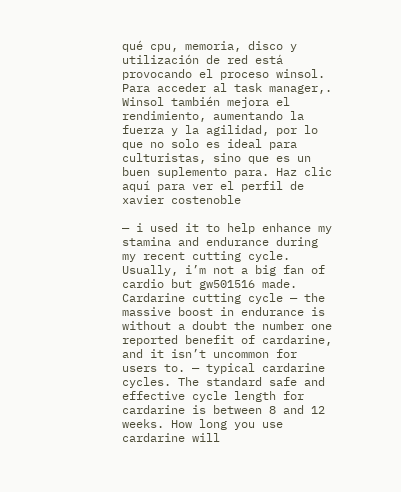qué cpu, memoria, disco y utilización de red está provocando el proceso winsol. Para acceder al task manager,. Winsol también mejora el rendimiento, aumentando la fuerza y la agilidad, por lo que no solo es ideal para culturistas, sino que es un buen suplemento para. Haz clic aquí para ver el perfil de xavier costenoble

— i used it to help enhance my stamina and endurance during my recent cutting cycle. Usually, i’m not a big fan of cardio but gw501516 made. Cardarine cutting cycle — the massive boost in endurance is without a doubt the number one reported benefit of cardarine, and it isn’t uncommon for users to. — typical cardarine cycles. The standard safe and effective cycle length for cardarine is between 8 and 12 weeks. How long you use cardarine will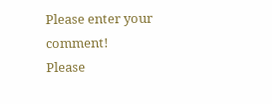Please enter your comment!
Please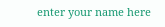enter your name here